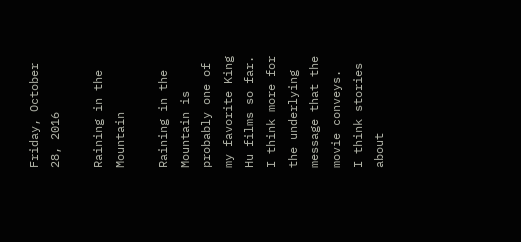Friday, October 28, 2016

Raining in the Mountain

Raining in the Mountain is probably one of my favorite King Hu films so far.  I think more for the underlying message that the movie conveys.  I think stories about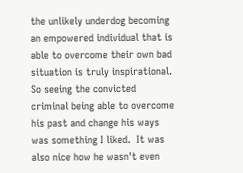the unlikely underdog becoming an empowered individual that is able to overcome their own bad situation is truly inspirational.  So seeing the convicted criminal being able to overcome his past and change his ways was something I liked.  It was also nice how he wasn't even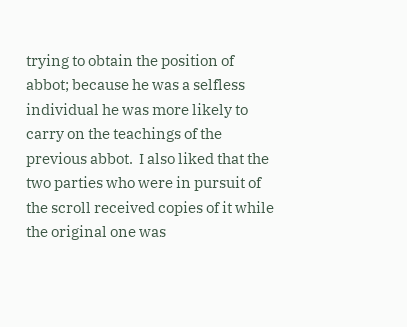trying to obtain the position of abbot; because he was a selfless individual he was more likely to carry on the teachings of the previous abbot.  I also liked that the two parties who were in pursuit of the scroll received copies of it while the original one was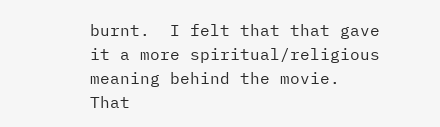burnt.  I felt that that gave it a more spiritual/religious meaning behind the movie.  That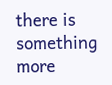there is something more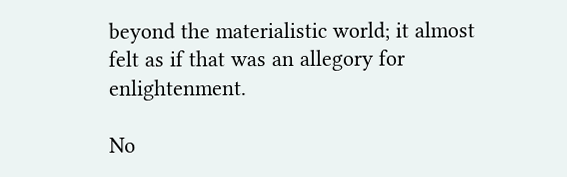beyond the materialistic world; it almost felt as if that was an allegory for enlightenment.

No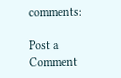comments:

Post a Comment